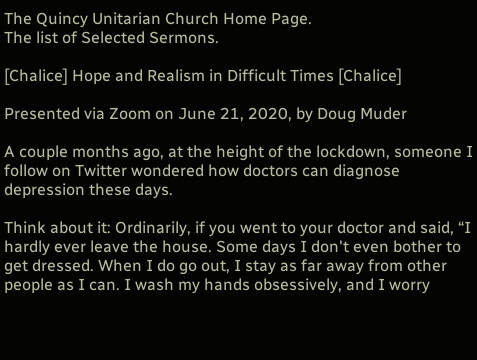The Quincy Unitarian Church Home Page.
The list of Selected Sermons.

[Chalice] Hope and Realism in Difficult Times [Chalice]

Presented via Zoom on June 21, 2020, by Doug Muder

A couple months ago, at the height of the lockdown, someone I follow on Twitter wondered how doctors can diagnose depression these days.

Think about it: Ordinarily, if you went to your doctor and said, “I hardly ever leave the house. Some days I don't even bother to get dressed. When I do go out, I stay as far away from other people as I can. I wash my hands obsessively, and I worry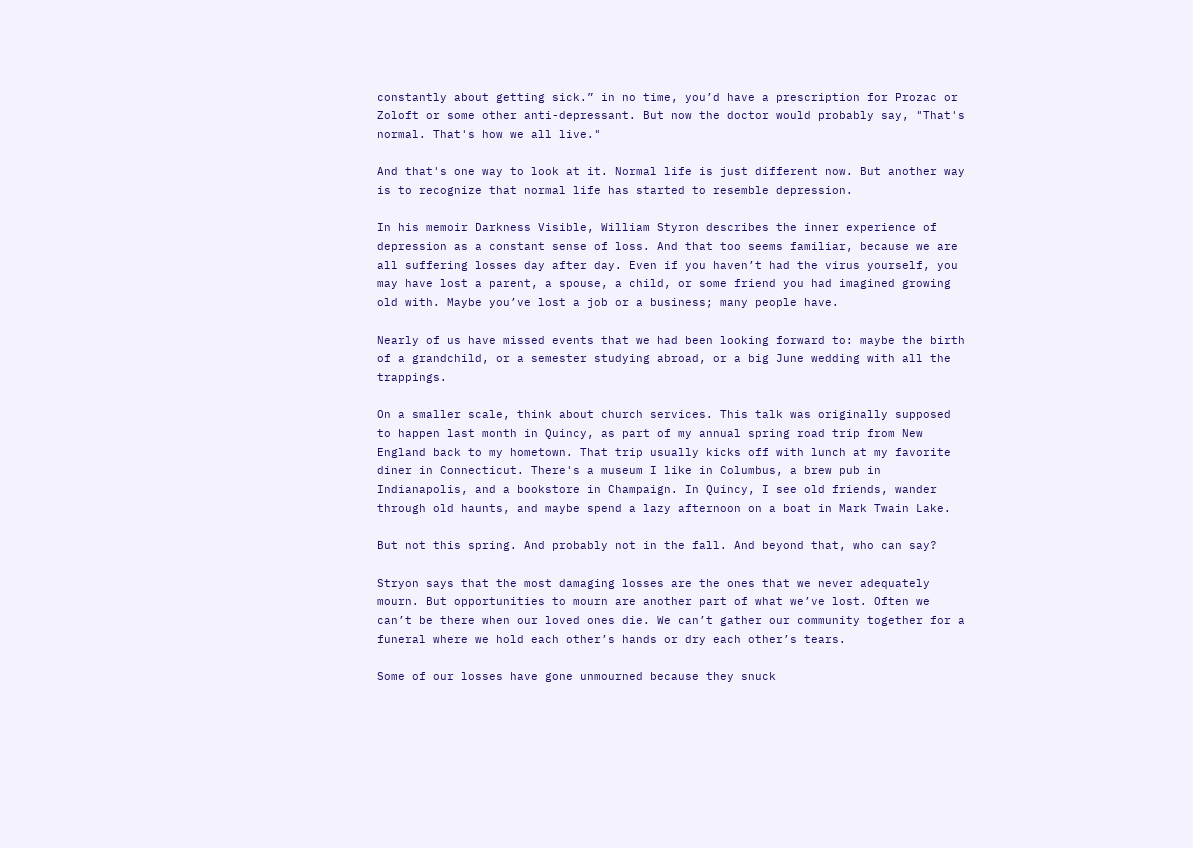constantly about getting sick.” in no time, you’d have a prescription for Prozac or Zoloft or some other anti-depressant. But now the doctor would probably say, "That's normal. That's how we all live."

And that's one way to look at it. Normal life is just different now. But another way is to recognize that normal life has started to resemble depression.

In his memoir Darkness Visible, William Styron describes the inner experience of depression as a constant sense of loss. And that too seems familiar, because we are all suffering losses day after day. Even if you haven’t had the virus yourself, you may have lost a parent, a spouse, a child, or some friend you had imagined growing old with. Maybe you’ve lost a job or a business; many people have.

Nearly of us have missed events that we had been looking forward to: maybe the birth of a grandchild, or a semester studying abroad, or a big June wedding with all the trappings.

On a smaller scale, think about church services. This talk was originally supposed to happen last month in Quincy, as part of my annual spring road trip from New England back to my hometown. That trip usually kicks off with lunch at my favorite diner in Connecticut. There's a museum I like in Columbus, a brew pub in Indianapolis, and a bookstore in Champaign. In Quincy, I see old friends, wander through old haunts, and maybe spend a lazy afternoon on a boat in Mark Twain Lake.

But not this spring. And probably not in the fall. And beyond that, who can say?

Stryon says that the most damaging losses are the ones that we never adequately mourn. But opportunities to mourn are another part of what we’ve lost. Often we can’t be there when our loved ones die. We can’t gather our community together for a funeral where we hold each other’s hands or dry each other’s tears.

Some of our losses have gone unmourned because they snuck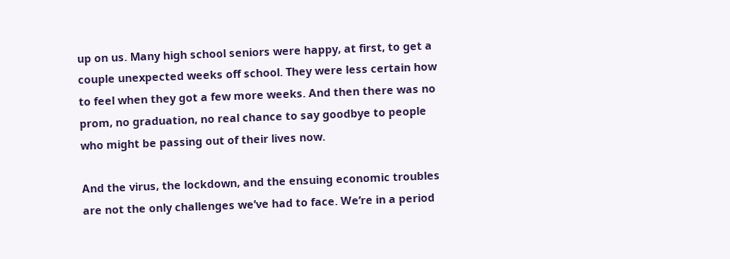up on us. Many high school seniors were happy, at first, to get a couple unexpected weeks off school. They were less certain how to feel when they got a few more weeks. And then there was no prom, no graduation, no real chance to say goodbye to people who might be passing out of their lives now.

And the virus, the lockdown, and the ensuing economic troubles are not the only challenges we’ve had to face. We’re in a period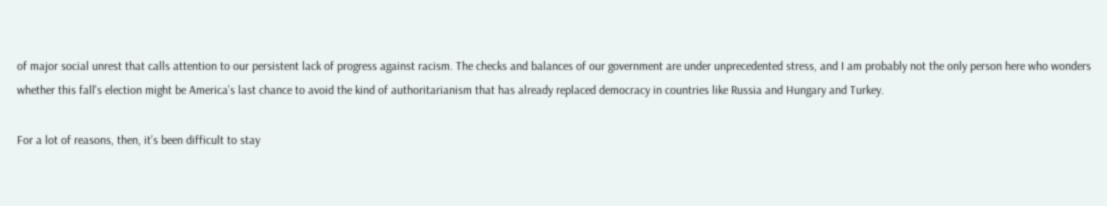of major social unrest that calls attention to our persistent lack of progress against racism. The checks and balances of our government are under unprecedented stress, and I am probably not the only person here who wonders whether this fall's election might be America’s last chance to avoid the kind of authoritarianism that has already replaced democracy in countries like Russia and Hungary and Turkey.

For a lot of reasons, then, it’s been difficult to stay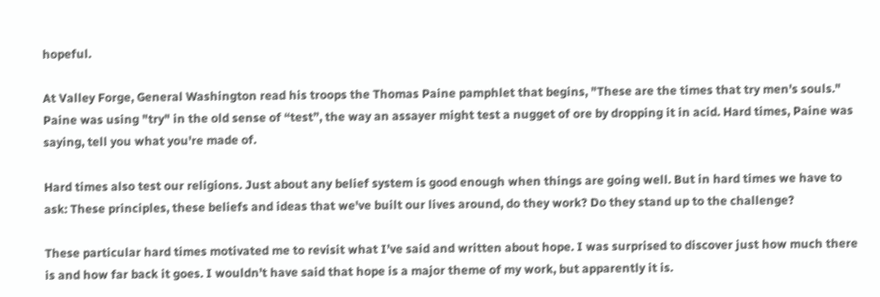hopeful.

At Valley Forge, General Washington read his troops the Thomas Paine pamphlet that begins, "These are the times that try men's souls." Paine was using "try" in the old sense of “test”, the way an assayer might test a nugget of ore by dropping it in acid. Hard times, Paine was saying, tell you what you're made of.

Hard times also test our religions. Just about any belief system is good enough when things are going well. But in hard times we have to ask: These principles, these beliefs and ideas that we've built our lives around, do they work? Do they stand up to the challenge?

These particular hard times motivated me to revisit what I’ve said and written about hope. I was surprised to discover just how much there is and how far back it goes. I wouldn’t have said that hope is a major theme of my work, but apparently it is.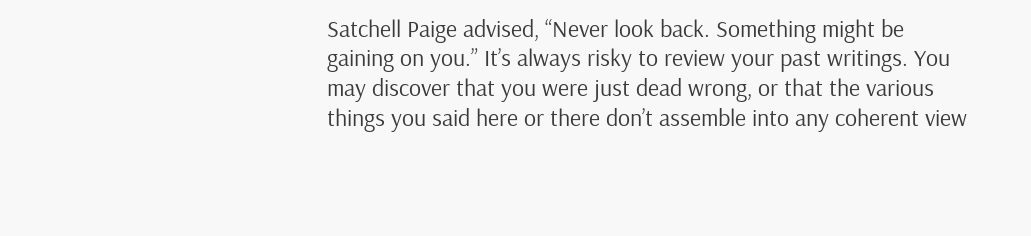Satchell Paige advised, “Never look back. Something might be gaining on you.” It’s always risky to review your past writings. You may discover that you were just dead wrong, or that the various things you said here or there don’t assemble into any coherent view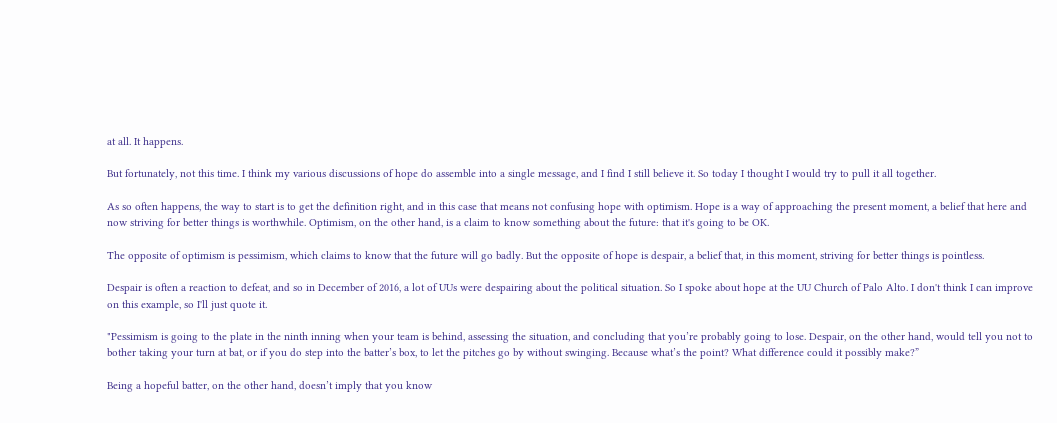at all. It happens.

But fortunately, not this time. I think my various discussions of hope do assemble into a single message, and I find I still believe it. So today I thought I would try to pull it all together.

As so often happens, the way to start is to get the definition right, and in this case that means not confusing hope with optimism. Hope is a way of approaching the present moment, a belief that here and now striving for better things is worthwhile. Optimism, on the other hand, is a claim to know something about the future: that it's going to be OK.

The opposite of optimism is pessimism, which claims to know that the future will go badly. But the opposite of hope is despair, a belief that, in this moment, striving for better things is pointless.

Despair is often a reaction to defeat, and so in December of 2016, a lot of UUs were despairing about the political situation. So I spoke about hope at the UU Church of Palo Alto. I don't think I can improve on this example, so I'll just quote it.

"Pessimism is going to the plate in the ninth inning when your team is behind, assessing the situation, and concluding that you’re probably going to lose. Despair, on the other hand, would tell you not to bother taking your turn at bat, or if you do step into the batter’s box, to let the pitches go by without swinging. Because what’s the point? What difference could it possibly make?”

Being a hopeful batter, on the other hand, doesn’t imply that you know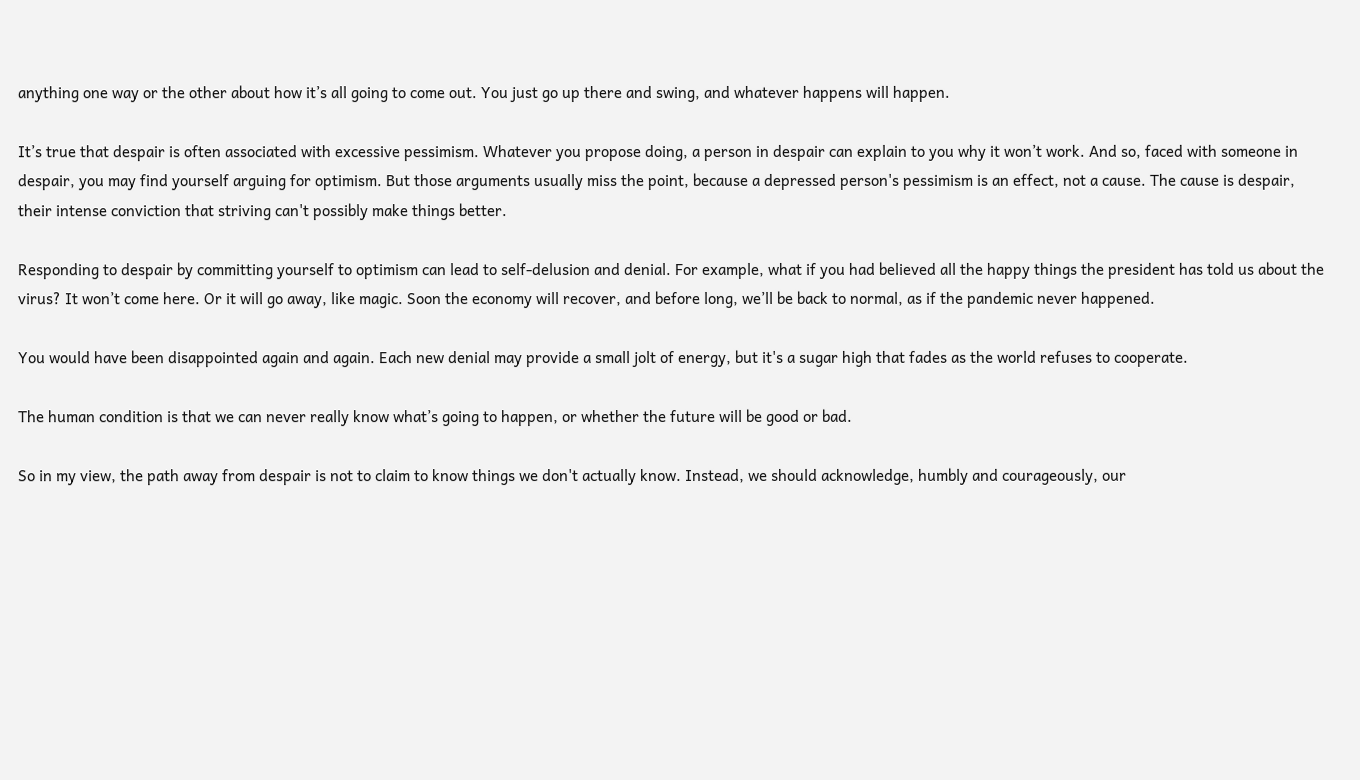anything one way or the other about how it’s all going to come out. You just go up there and swing, and whatever happens will happen.

It’s true that despair is often associated with excessive pessimism. Whatever you propose doing, a person in despair can explain to you why it won’t work. And so, faced with someone in despair, you may find yourself arguing for optimism. But those arguments usually miss the point, because a depressed person's pessimism is an effect, not a cause. The cause is despair, their intense conviction that striving can't possibly make things better.

Responding to despair by committing yourself to optimism can lead to self-delusion and denial. For example, what if you had believed all the happy things the president has told us about the virus? It won’t come here. Or it will go away, like magic. Soon the economy will recover, and before long, we’ll be back to normal, as if the pandemic never happened.

You would have been disappointed again and again. Each new denial may provide a small jolt of energy, but it's a sugar high that fades as the world refuses to cooperate.

The human condition is that we can never really know what’s going to happen, or whether the future will be good or bad.

So in my view, the path away from despair is not to claim to know things we don't actually know. Instead, we should acknowledge, humbly and courageously, our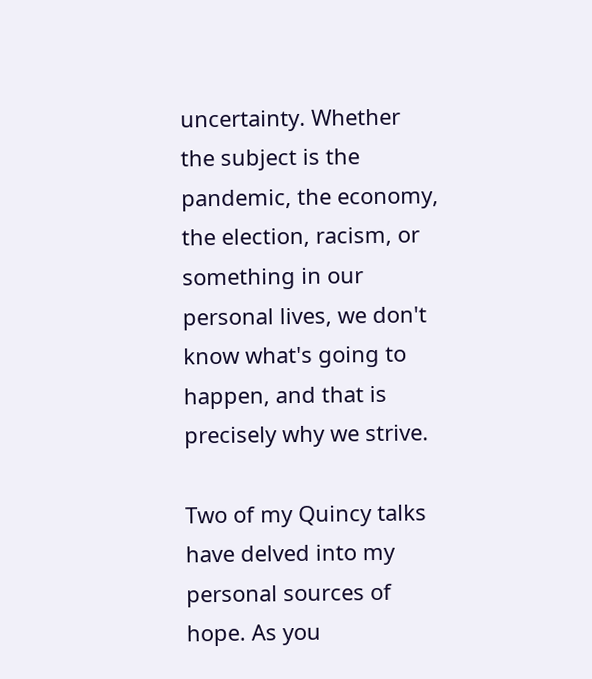uncertainty. Whether the subject is the pandemic, the economy, the election, racism, or something in our personal lives, we don't know what's going to happen, and that is precisely why we strive.

Two of my Quincy talks have delved into my personal sources of hope. As you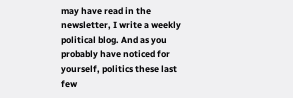may have read in the newsletter, I write a weekly political blog. And as you probably have noticed for yourself, politics these last few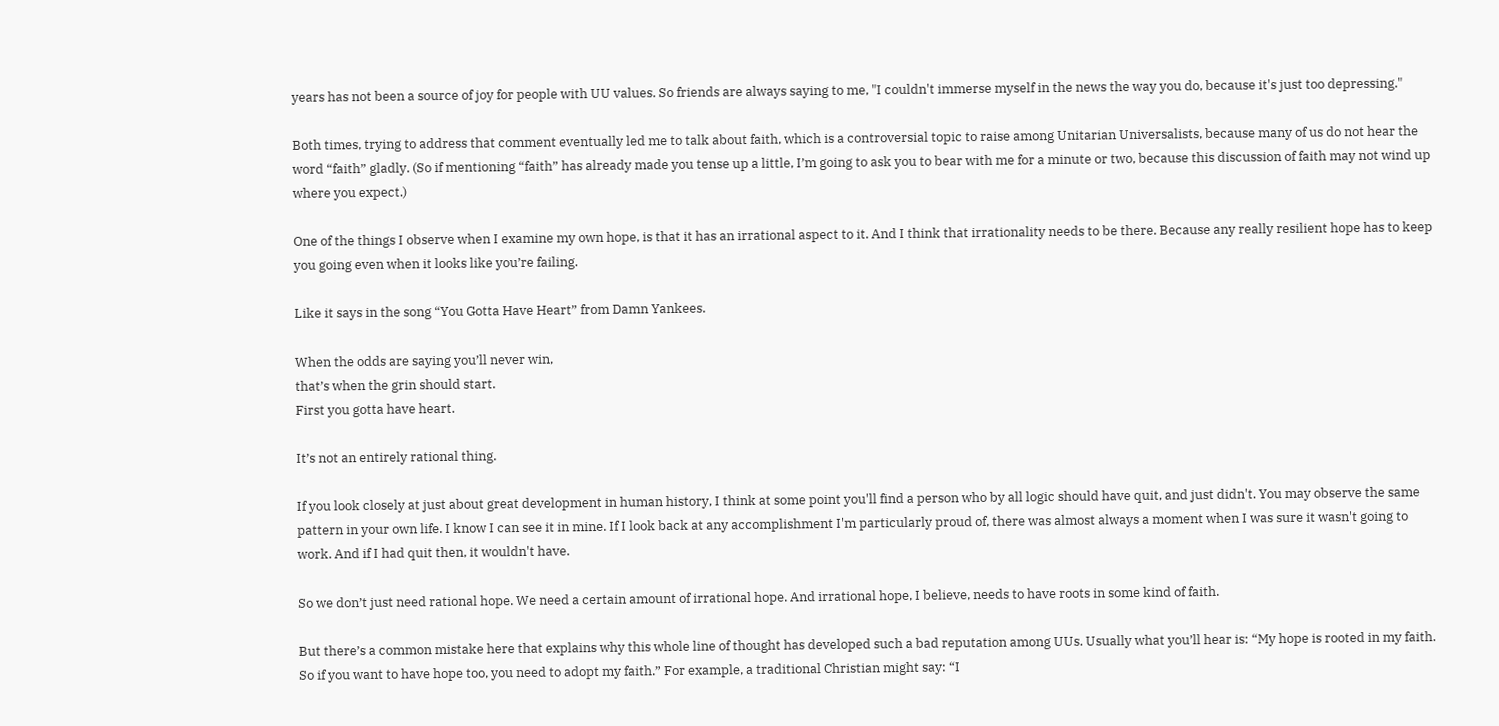years has not been a source of joy for people with UU values. So friends are always saying to me, "I couldn't immerse myself in the news the way you do, because it's just too depressing."

Both times, trying to address that comment eventually led me to talk about faith, which is a controversial topic to raise among Unitarian Universalists, because many of us do not hear the word “faith” gladly. (So if mentioning “faith” has already made you tense up a little, I’m going to ask you to bear with me for a minute or two, because this discussion of faith may not wind up where you expect.)

One of the things I observe when I examine my own hope, is that it has an irrational aspect to it. And I think that irrationality needs to be there. Because any really resilient hope has to keep you going even when it looks like you’re failing.

Like it says in the song “You Gotta Have Heart” from Damn Yankees.

When the odds are saying you’ll never win,
that’s when the grin should start.
First you gotta have heart.

It’s not an entirely rational thing.

If you look closely at just about great development in human history, I think at some point you'll find a person who by all logic should have quit, and just didn't. You may observe the same pattern in your own life. I know I can see it in mine. If I look back at any accomplishment I'm particularly proud of, there was almost always a moment when I was sure it wasn't going to work. And if I had quit then, it wouldn't have.

So we don’t just need rational hope. We need a certain amount of irrational hope. And irrational hope, I believe, needs to have roots in some kind of faith.

But there’s a common mistake here that explains why this whole line of thought has developed such a bad reputation among UUs. Usually what you’ll hear is: “My hope is rooted in my faith. So if you want to have hope too, you need to adopt my faith.” For example, a traditional Christian might say: “I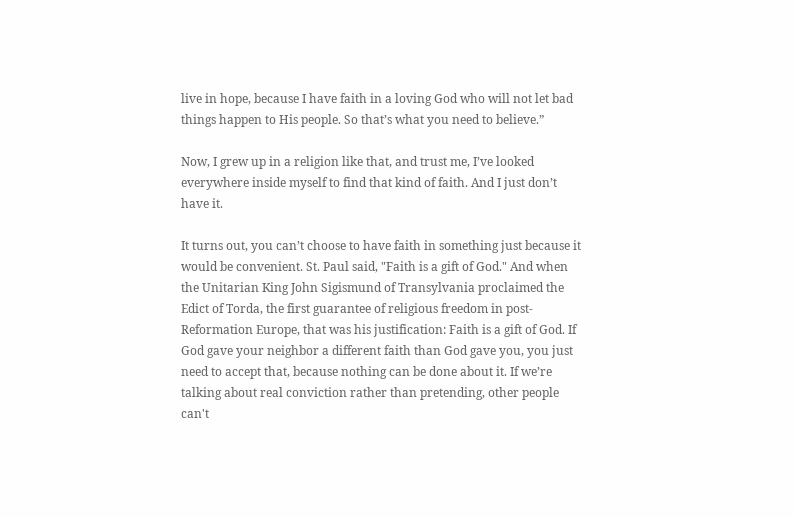live in hope, because I have faith in a loving God who will not let bad things happen to His people. So that’s what you need to believe.”

Now, I grew up in a religion like that, and trust me, I’ve looked everywhere inside myself to find that kind of faith. And I just don’t have it.

It turns out, you can’t choose to have faith in something just because it would be convenient. St. Paul said, "Faith is a gift of God." And when the Unitarian King John Sigismund of Transylvania proclaimed the Edict of Torda, the first guarantee of religious freedom in post-Reformation Europe, that was his justification: Faith is a gift of God. If God gave your neighbor a different faith than God gave you, you just need to accept that, because nothing can be done about it. If we’re talking about real conviction rather than pretending, other people can't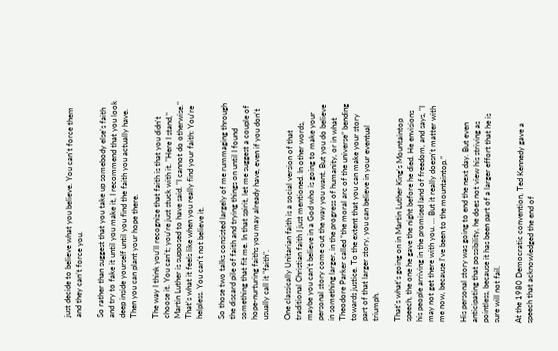just decide to believe what you believe. You can't force them and they can’t force you.

So rather than suggest that you take up somebody else’s faith and try to fake it until you make it, I recommend that you look deep inside yourself until you find the faith you actually have. Then you can plant your hope there.

The way I think you'll recognize that faith is that you didn't choose it. You can't; you're just stuck with it. "Here I stand," Martin Luther is supposed to have said. "I cannot do otherwise." That's what it feels like when you really find your faith: You're helpless. You can't not believe it.

So those two talks consisted largely of me rummaging through the discard pile of faith and trying things on until I found something that fit me. In that spirit, let me suggest a couple of hope-nurturing faiths you may already have, even if you don't usually call it "faith".

One classically Unitarian faith is a social version of that traditional Christian faith I just mentioned. In other words, maybe you can't believe in a God who is going to make your personal story come out the way you want. But you do believe in something larger, in the progress of humanity, or in what Theodore Parker called “the moral arc of the universe” bending towards justice. To the extent that you can make your story part of that larger story, you can believe in your eventual triumph.

That's what's going on in Martin Luther King's Mountaintop speech, the one he gave the night before he died. He envisions his people arriving in the promised land of freedom, and says, "I may not get there with you. … But it really doesn't matter with me now, because I've been to the mountaintop.”

His personal story was going to end the next day. But even anticipating that possibility, he does not view his striving as pointless, because it has been part of a larger effort that he is sure will not fail.

At the 1980 Democratic convention, Ted Kennedy gave a speech that acknowledged the end of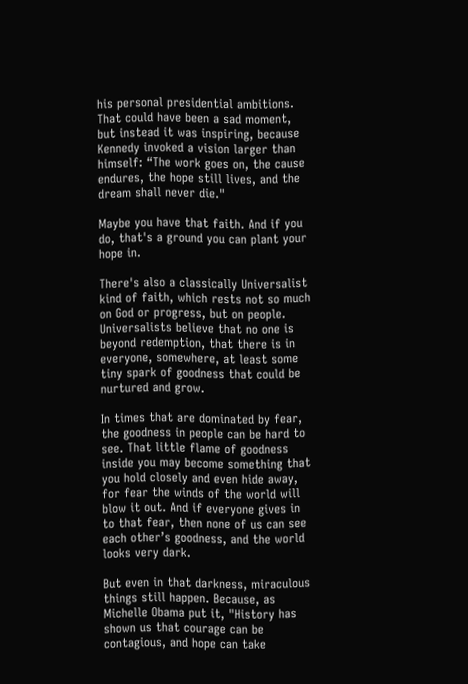his personal presidential ambitions. That could have been a sad moment, but instead it was inspiring, because Kennedy invoked a vision larger than himself: “The work goes on, the cause endures, the hope still lives, and the dream shall never die."

Maybe you have that faith. And if you do, that's a ground you can plant your hope in.

There's also a classically Universalist kind of faith, which rests not so much on God or progress, but on people. Universalists believe that no one is beyond redemption, that there is in everyone, somewhere, at least some tiny spark of goodness that could be nurtured and grow.

In times that are dominated by fear, the goodness in people can be hard to see. That little flame of goodness inside you may become something that you hold closely and even hide away, for fear the winds of the world will blow it out. And if everyone gives in to that fear, then none of us can see each other’s goodness, and the world looks very dark.

But even in that darkness, miraculous things still happen. Because, as Michelle Obama put it, "History has shown us that courage can be contagious, and hope can take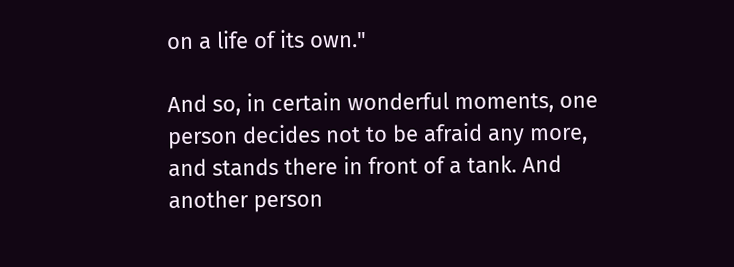on a life of its own."

And so, in certain wonderful moments, one person decides not to be afraid any more, and stands there in front of a tank. And another person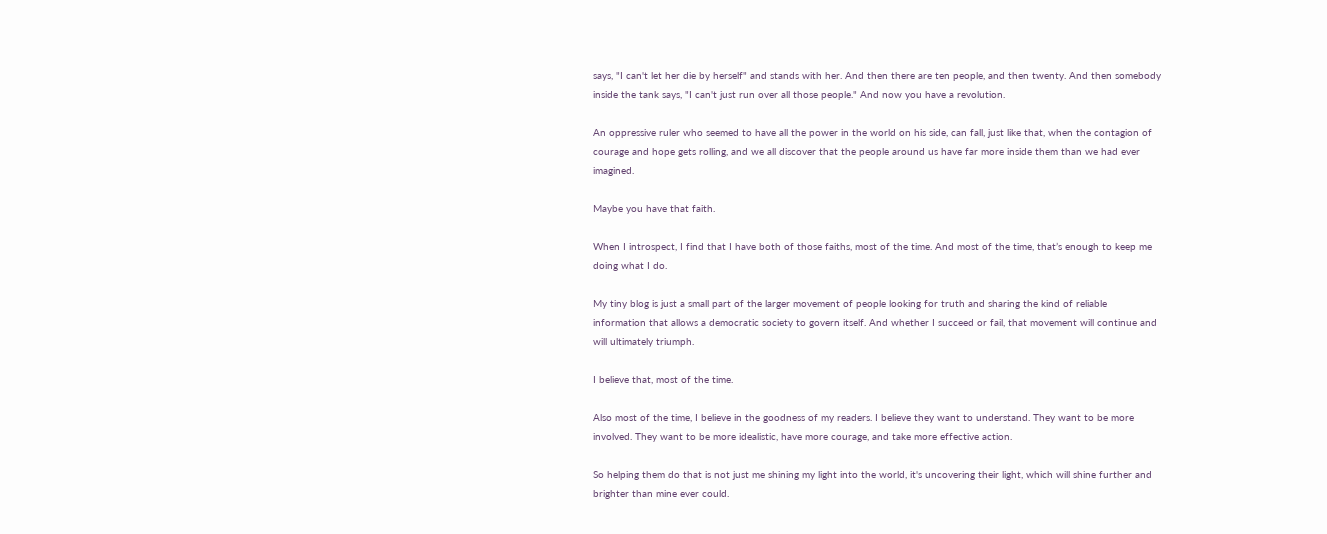says, "I can't let her die by herself" and stands with her. And then there are ten people, and then twenty. And then somebody inside the tank says, "I can't just run over all those people." And now you have a revolution.

An oppressive ruler who seemed to have all the power in the world on his side, can fall, just like that, when the contagion of courage and hope gets rolling, and we all discover that the people around us have far more inside them than we had ever imagined.

Maybe you have that faith.

When I introspect, I find that I have both of those faiths, most of the time. And most of the time, that’s enough to keep me doing what I do.

My tiny blog is just a small part of the larger movement of people looking for truth and sharing the kind of reliable information that allows a democratic society to govern itself. And whether I succeed or fail, that movement will continue and will ultimately triumph.

I believe that, most of the time.

Also most of the time, I believe in the goodness of my readers. I believe they want to understand. They want to be more involved. They want to be more idealistic, have more courage, and take more effective action.

So helping them do that is not just me shining my light into the world, it's uncovering their light, which will shine further and brighter than mine ever could.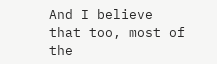And I believe that too, most of the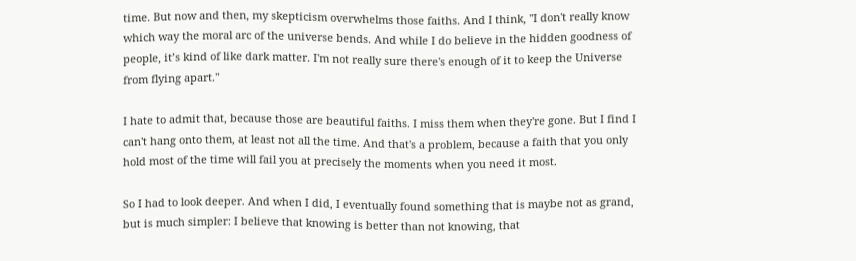time. But now and then, my skepticism overwhelms those faiths. And I think, "I don't really know which way the moral arc of the universe bends. And while I do believe in the hidden goodness of people, it’s kind of like dark matter. I'm not really sure there's enough of it to keep the Universe from flying apart."

I hate to admit that, because those are beautiful faiths. I miss them when they're gone. But I find I can't hang onto them, at least not all the time. And that's a problem, because a faith that you only hold most of the time will fail you at precisely the moments when you need it most.

So I had to look deeper. And when I did, I eventually found something that is maybe not as grand, but is much simpler: I believe that knowing is better than not knowing, that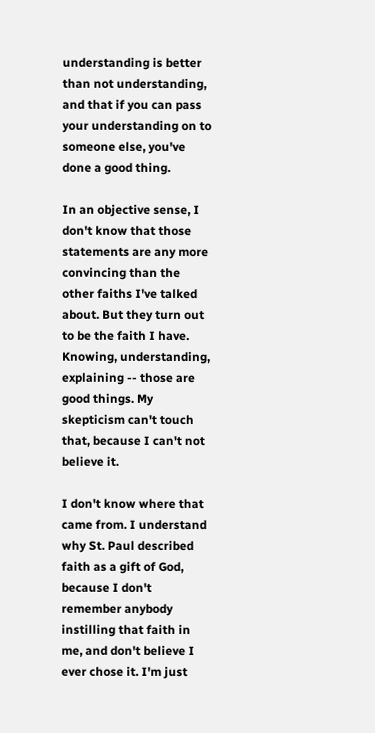understanding is better than not understanding, and that if you can pass your understanding on to someone else, you've done a good thing.

In an objective sense, I don't know that those statements are any more convincing than the other faiths I've talked about. But they turn out to be the faith I have. Knowing, understanding, explaining -- those are good things. My skepticism can't touch that, because I can't not believe it.

I don't know where that came from. I understand why St. Paul described faith as a gift of God, because I don't remember anybody instilling that faith in me, and don't believe I ever chose it. I'm just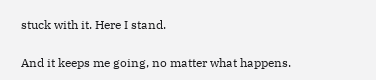stuck with it. Here I stand.

And it keeps me going, no matter what happens.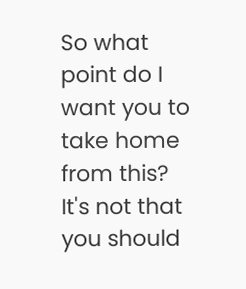So what point do I want you to take home from this? It's not that you should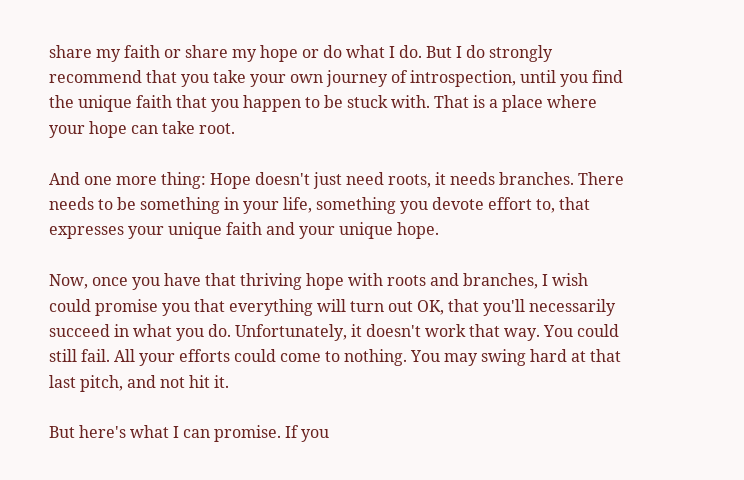share my faith or share my hope or do what I do. But I do strongly recommend that you take your own journey of introspection, until you find the unique faith that you happen to be stuck with. That is a place where your hope can take root.

And one more thing: Hope doesn't just need roots, it needs branches. There needs to be something in your life, something you devote effort to, that expresses your unique faith and your unique hope.

Now, once you have that thriving hope with roots and branches, I wish could promise you that everything will turn out OK, that you'll necessarily succeed in what you do. Unfortunately, it doesn't work that way. You could still fail. All your efforts could come to nothing. You may swing hard at that last pitch, and not hit it.

But here's what I can promise. If you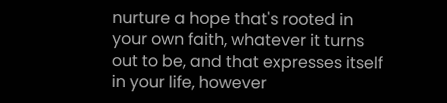nurture a hope that's rooted in your own faith, whatever it turns out to be, and that expresses itself in your life, however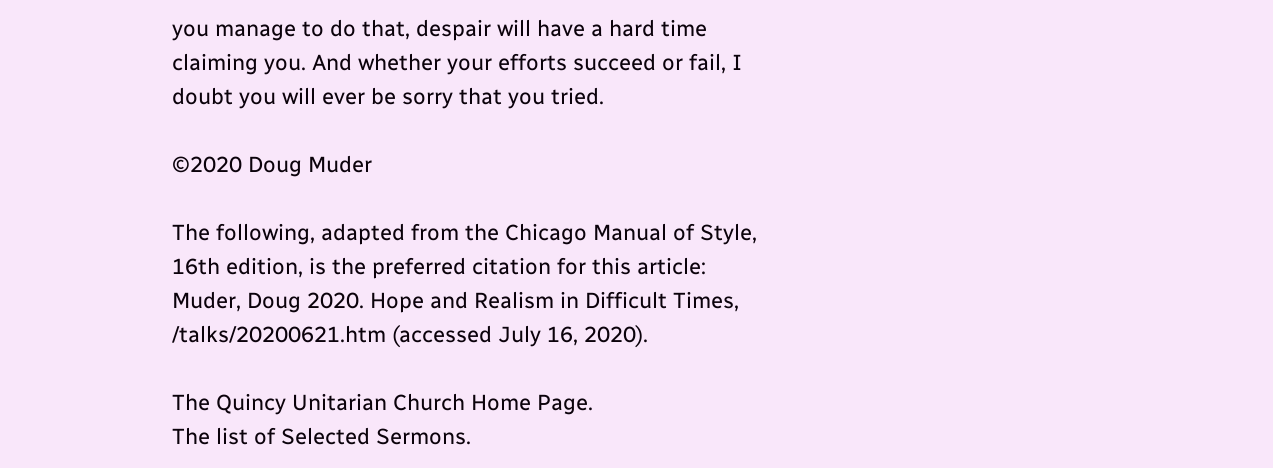you manage to do that, despair will have a hard time claiming you. And whether your efforts succeed or fail, I doubt you will ever be sorry that you tried.

©2020 Doug Muder

The following, adapted from the Chicago Manual of Style, 16th edition, is the preferred citation for this article:
Muder, Doug 2020. Hope and Realism in Difficult Times, /talks/20200621.htm (accessed July 16, 2020).

The Quincy Unitarian Church Home Page.
The list of Selected Sermons.